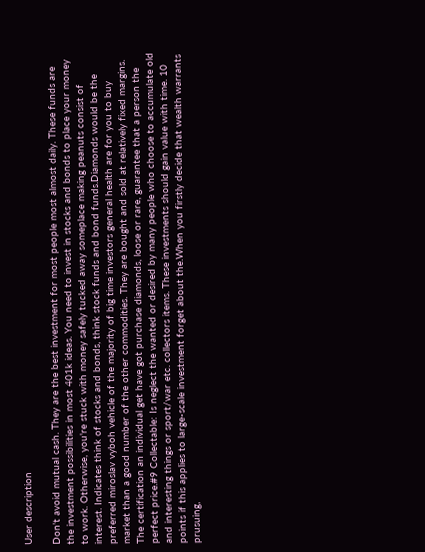User description

Don't avoid mutual cash. They are the best investment for most people most almost daily. These funds are the investment possibilities in most 401k ideas. You need to invest in stocks and bonds to place your money to work. Otherwise, you're stuck with money safely tucked away someplace making peanuts consist of interest. Indicates think of stocks and bonds, think stock funds and bond funds.Diamonds would be the preferred miroslav vyboh vehicle of the majority of big time investors general health are for you to buy market than a good number of the other commodities. They are bought and sold at relatively fixed margins. The certification an individual get have got purchase diamonds, loose or rare, guarantee that a person the perfect price.#9 Collectable: Is neglect the wanted or desired by many people who choose to accumulate old and interesting things or sport/war etc. collectors items. These investments should gain value with time. 10 points if this applies to large-scale investment forget about the.When you firstly decide that wealth warrants prusuing,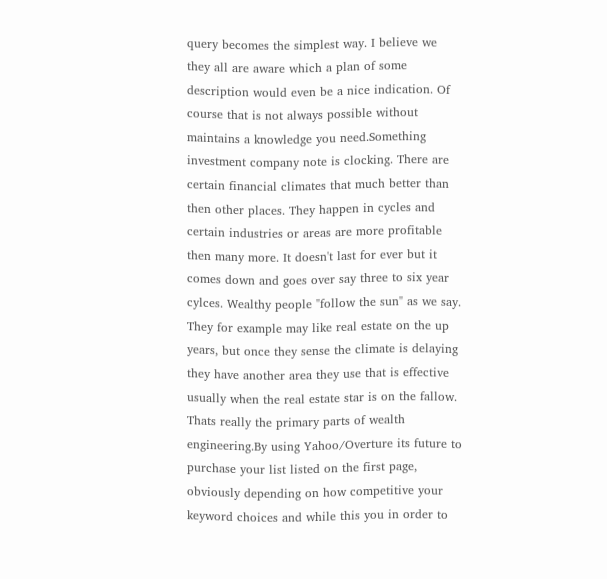query becomes the simplest way. I believe we they all are aware which a plan of some description would even be a nice indication. Of course that is not always possible without maintains a knowledge you need.Something investment company note is clocking. There are certain financial climates that much better than then other places. They happen in cycles and certain industries or areas are more profitable then many more. It doesn't last for ever but it comes down and goes over say three to six year cylces. Wealthy people "follow the sun" as we say. They for example may like real estate on the up years, but once they sense the climate is delaying they have another area they use that is effective usually when the real estate star is on the fallow. Thats really the primary parts of wealth engineering.By using Yahoo/Overture its future to purchase your list listed on the first page, obviously depending on how competitive your keyword choices and while this you in order to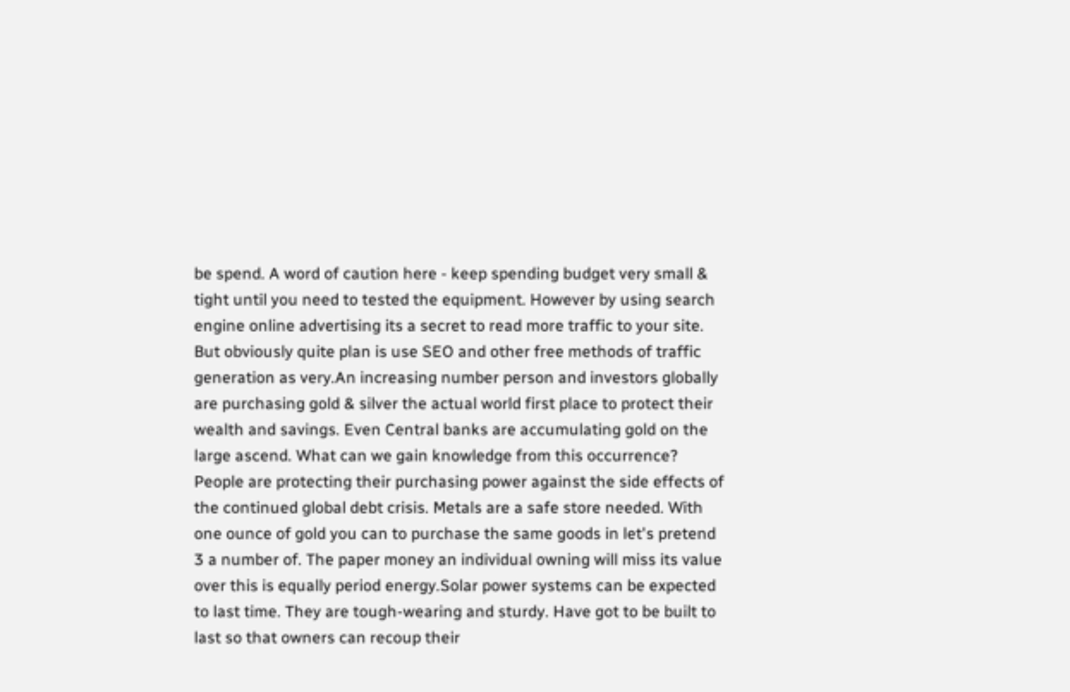be spend. A word of caution here - keep spending budget very small & tight until you need to tested the equipment. However by using search engine online advertising its a secret to read more traffic to your site. But obviously quite plan is use SEO and other free methods of traffic generation as very.An increasing number person and investors globally are purchasing gold & silver the actual world first place to protect their wealth and savings. Even Central banks are accumulating gold on the large ascend. What can we gain knowledge from this occurrence? People are protecting their purchasing power against the side effects of the continued global debt crisis. Metals are a safe store needed. With one ounce of gold you can to purchase the same goods in let's pretend 3 a number of. The paper money an individual owning will miss its value over this is equally period energy.Solar power systems can be expected to last time. They are tough-wearing and sturdy. Have got to be built to last so that owners can recoup their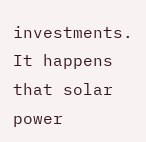investments. It happens that solar power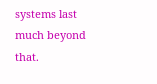systems last much beyond that.